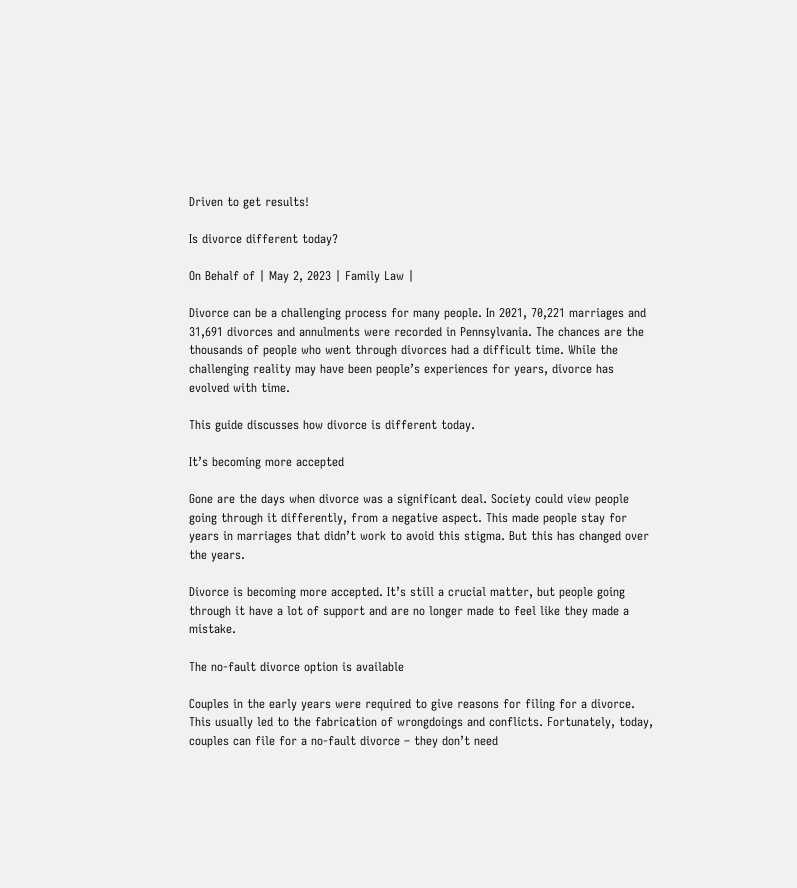Driven to get results!

Is divorce different today?

On Behalf of | May 2, 2023 | Family Law |

Divorce can be a challenging process for many people. In 2021, 70,221 marriages and 31,691 divorces and annulments were recorded in Pennsylvania. The chances are the thousands of people who went through divorces had a difficult time. While the challenging reality may have been people’s experiences for years, divorce has evolved with time.

This guide discusses how divorce is different today.

It’s becoming more accepted

Gone are the days when divorce was a significant deal. Society could view people going through it differently, from a negative aspect. This made people stay for years in marriages that didn’t work to avoid this stigma. But this has changed over the years.

Divorce is becoming more accepted. It’s still a crucial matter, but people going through it have a lot of support and are no longer made to feel like they made a mistake.

The no-fault divorce option is available

Couples in the early years were required to give reasons for filing for a divorce. This usually led to the fabrication of wrongdoings and conflicts. Fortunately, today, couples can file for a no-fault divorce – they don’t need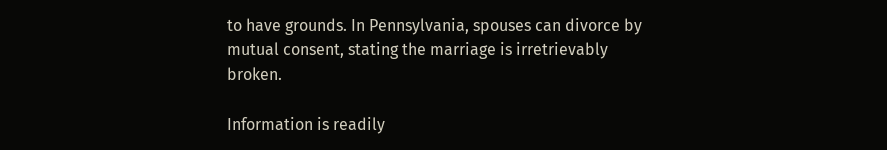to have grounds. In Pennsylvania, spouses can divorce by mutual consent, stating the marriage is irretrievably broken.

Information is readily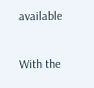available

With the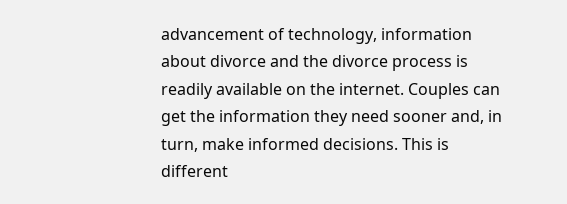advancement of technology, information about divorce and the divorce process is readily available on the internet. Couples can get the information they need sooner and, in turn, make informed decisions. This is different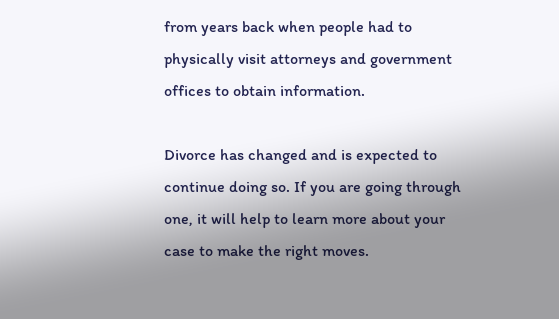from years back when people had to physically visit attorneys and government offices to obtain information.

Divorce has changed and is expected to continue doing so. If you are going through one, it will help to learn more about your case to make the right moves.